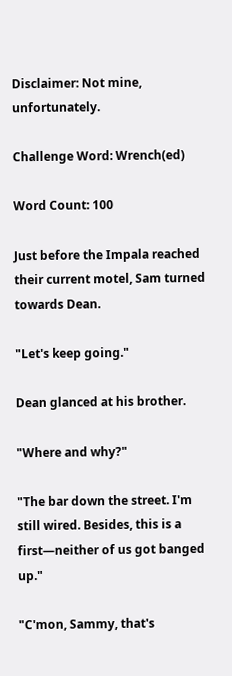Disclaimer: Not mine, unfortunately.

Challenge Word: Wrench(ed)

Word Count: 100

Just before the Impala reached their current motel, Sam turned towards Dean.

"Let's keep going."

Dean glanced at his brother.

"Where and why?"

"The bar down the street. I'm still wired. Besides, this is a first—neither of us got banged up."

"C'mon, Sammy, that's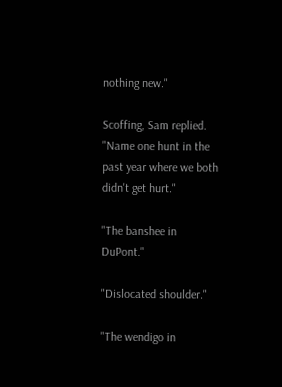nothing new."

Scoffing, Sam replied. "Name one hunt in the past year where we both didn't get hurt."

"The banshee in DuPont."

"Dislocated shoulder."

"The wendigo in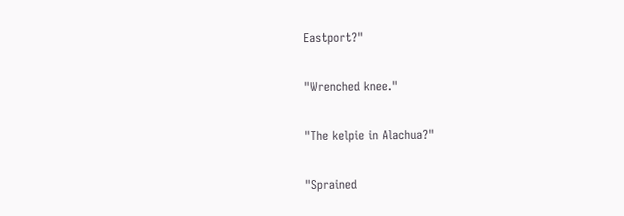Eastport?"

"Wrenched knee."

"The kelpie in Alachua?"

"Sprained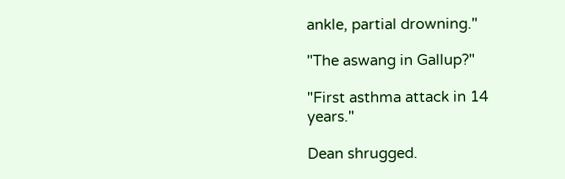ankle, partial drowning."

"The aswang in Gallup?"

"First asthma attack in 14 years."

Dean shrugged.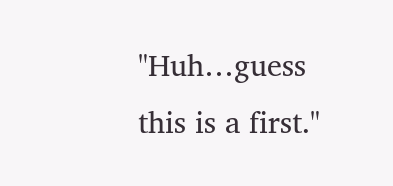"Huh…guess this is a first."